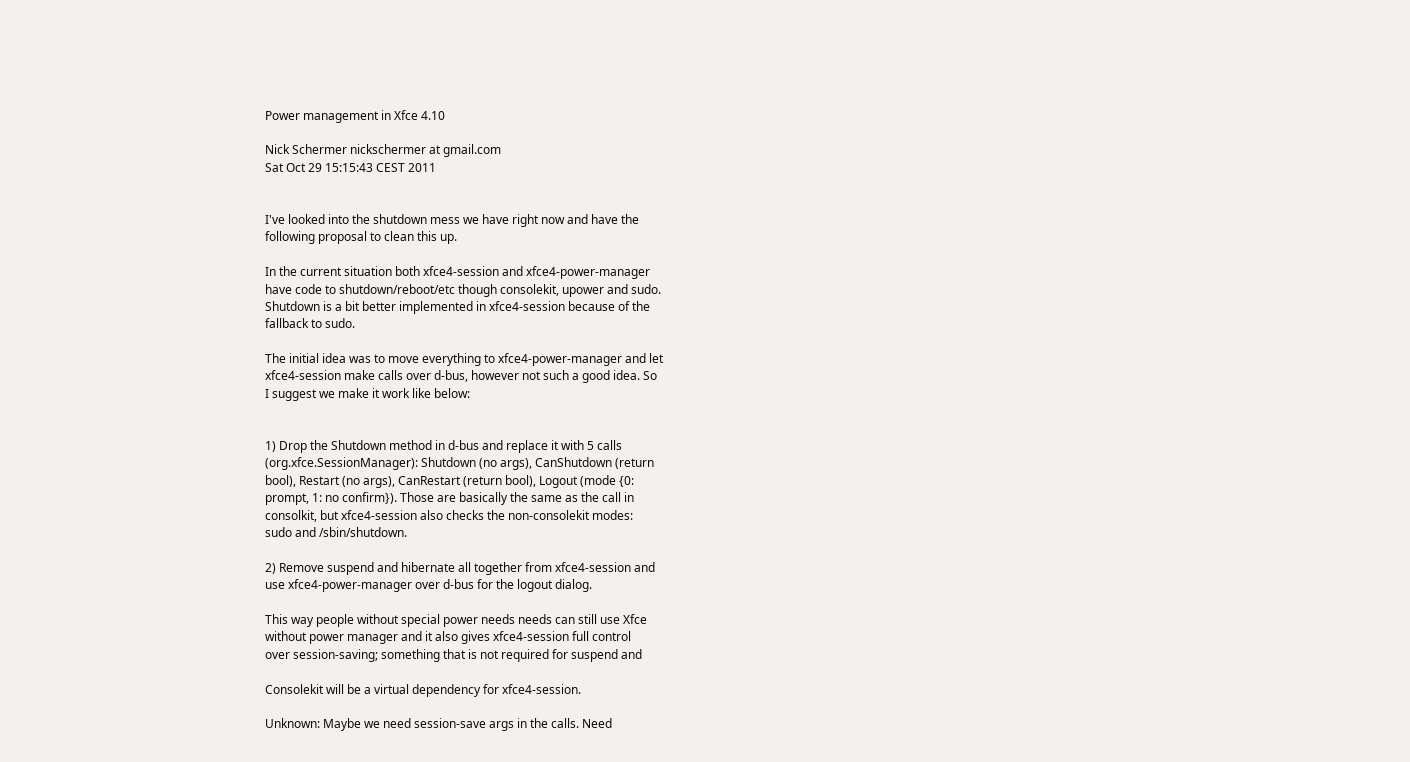Power management in Xfce 4.10

Nick Schermer nickschermer at gmail.com
Sat Oct 29 15:15:43 CEST 2011


I've looked into the shutdown mess we have right now and have the
following proposal to clean this up.

In the current situation both xfce4-session and xfce4-power-manager
have code to shutdown/reboot/etc though consolekit, upower and sudo.
Shutdown is a bit better implemented in xfce4-session because of the
fallback to sudo.

The initial idea was to move everything to xfce4-power-manager and let
xfce4-session make calls over d-bus, however not such a good idea. So
I suggest we make it work like below:


1) Drop the Shutdown method in d-bus and replace it with 5 calls
(org.xfce.SessionManager): Shutdown (no args), CanShutdown (return
bool), Restart (no args), CanRestart (return bool), Logout (mode {0:
prompt, 1: no confirm}). Those are basically the same as the call in
consolkit, but xfce4-session also checks the non-consolekit modes:
sudo and /sbin/shutdown.

2) Remove suspend and hibernate all together from xfce4-session and
use xfce4-power-manager over d-bus for the logout dialog.

This way people without special power needs needs can still use Xfce
without power manager and it also gives xfce4-session full control
over session-saving; something that is not required for suspend and

Consolekit will be a virtual dependency for xfce4-session.

Unknown: Maybe we need session-save args in the calls. Need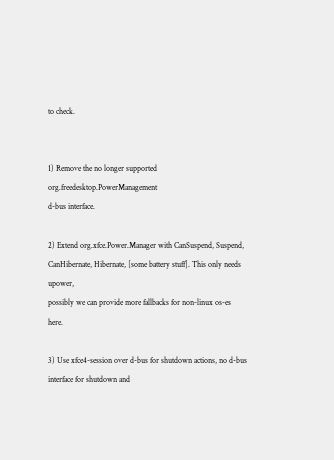to check.


1) Remove the no longer supported org.freedesktop.PowerManagement
d-bus interface.

2) Extend org.xfce.Power.Manager with CanSuspend, Suspend,
CanHibernate, Hibernate, [some battery stuff]. This only needs upower,
possibly we can provide more fallbacks for non-linux os-es here.

3) Use xfce4-session over d-bus for shutdown actions, no d-bus
interface for shutdown and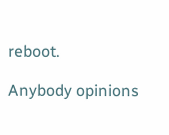reboot.

Anybody opinions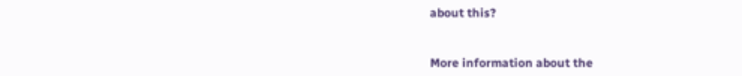about this?


More information about the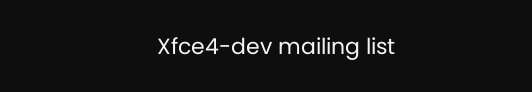Xfce4-dev mailing list